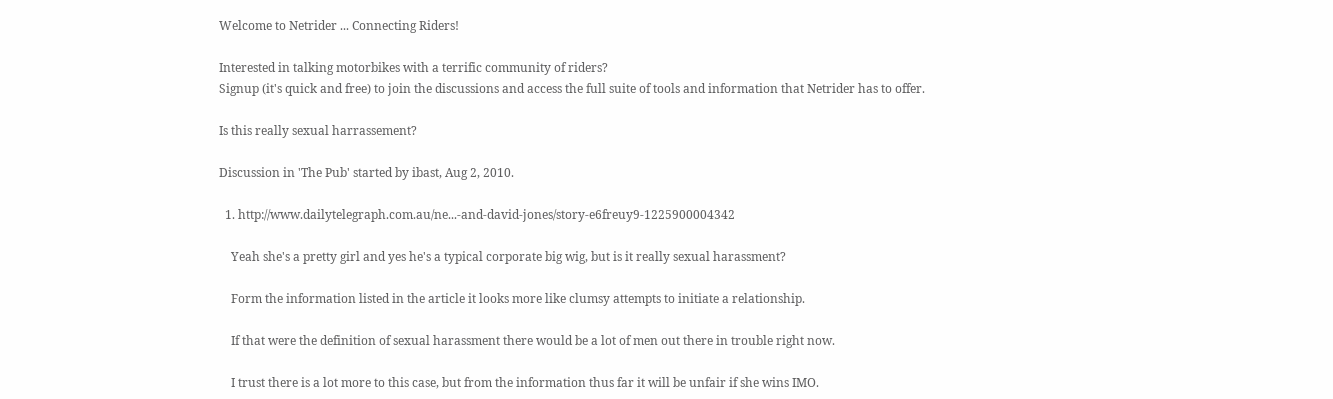Welcome to Netrider ... Connecting Riders!

Interested in talking motorbikes with a terrific community of riders?
Signup (it's quick and free) to join the discussions and access the full suite of tools and information that Netrider has to offer.

Is this really sexual harrassement?

Discussion in 'The Pub' started by ibast, Aug 2, 2010.

  1. http://www.dailytelegraph.com.au/ne...-and-david-jones/story-e6freuy9-1225900004342

    Yeah she's a pretty girl and yes he's a typical corporate big wig, but is it really sexual harassment?

    Form the information listed in the article it looks more like clumsy attempts to initiate a relationship.

    If that were the definition of sexual harassment there would be a lot of men out there in trouble right now.

    I trust there is a lot more to this case, but from the information thus far it will be unfair if she wins IMO.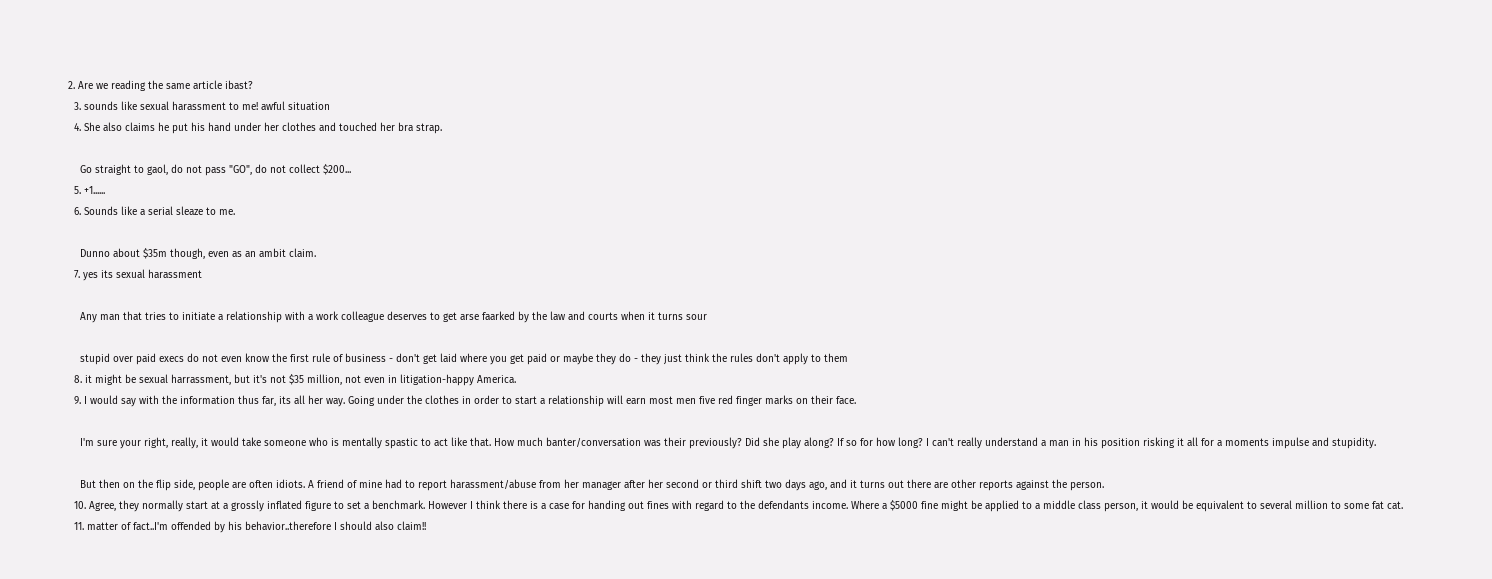2. Are we reading the same article ibast?
  3. sounds like sexual harassment to me! awful situation
  4. She also claims he put his hand under her clothes and touched her bra strap.

    Go straight to gaol, do not pass "GO", do not collect $200...
  5. +1......
  6. Sounds like a serial sleaze to me.

    Dunno about $35m though, even as an ambit claim.
  7. yes its sexual harassment

    Any man that tries to initiate a relationship with a work colleague deserves to get arse faarked by the law and courts when it turns sour

    stupid over paid execs do not even know the first rule of business - don't get laid where you get paid or maybe they do - they just think the rules don't apply to them
  8. it might be sexual harrassment, but it's not $35 million, not even in litigation-happy America.
  9. I would say with the information thus far, its all her way. Going under the clothes in order to start a relationship will earn most men five red finger marks on their face.

    I'm sure your right, really, it would take someone who is mentally spastic to act like that. How much banter/conversation was their previously? Did she play along? If so for how long? I can't really understand a man in his position risking it all for a moments impulse and stupidity.

    But then on the flip side, people are often idiots. A friend of mine had to report harassment/abuse from her manager after her second or third shift two days ago, and it turns out there are other reports against the person.
  10. Agree, they normally start at a grossly inflated figure to set a benchmark. However I think there is a case for handing out fines with regard to the defendants income. Where a $5000 fine might be applied to a middle class person, it would be equivalent to several million to some fat cat.
  11. matter of fact..I'm offended by his behavior..therefore I should also claim!!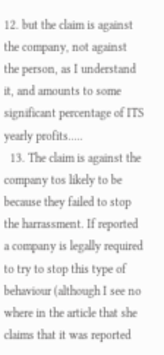12. but the claim is against the company, not against the person, as I understand it, and amounts to some significant percentage of ITS yearly profits.....
  13. The claim is against the company tos likely to be because they failed to stop the harrassment. If reported a company is legally required to try to stop this type of behaviour (although I see no where in the article that she claims that it was reported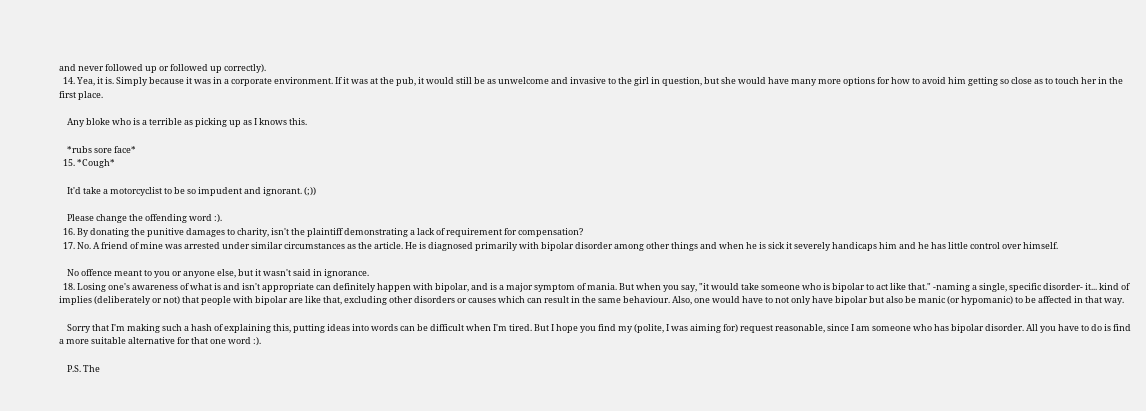and never followed up or followed up correctly).
  14. Yea, it is. Simply because it was in a corporate environment. If it was at the pub, it would still be as unwelcome and invasive to the girl in question, but she would have many more options for how to avoid him getting so close as to touch her in the first place.

    Any bloke who is a terrible as picking up as I knows this.

    *rubs sore face*
  15. *Cough*

    It'd take a motorcyclist to be so impudent and ignorant. (;))

    Please change the offending word :).
  16. By donating the punitive damages to charity, isn't the plaintiff demonstrating a lack of requirement for compensation?
  17. No. A friend of mine was arrested under similar circumstances as the article. He is diagnosed primarily with bipolar disorder among other things and when he is sick it severely handicaps him and he has little control over himself.

    No offence meant to you or anyone else, but it wasn't said in ignorance.
  18. Losing one's awareness of what is and isn't appropriate can definitely happen with bipolar, and is a major symptom of mania. But when you say, "it would take someone who is bipolar to act like that." -naming a single, specific disorder- it... kind of implies (deliberately or not) that people with bipolar are like that, excluding other disorders or causes which can result in the same behaviour. Also, one would have to not only have bipolar but also be manic (or hypomanic) to be affected in that way.

    Sorry that I'm making such a hash of explaining this, putting ideas into words can be difficult when I'm tired. But I hope you find my (polite, I was aiming for) request reasonable, since I am someone who has bipolar disorder. All you have to do is find a more suitable alternative for that one word :).

    P.S. The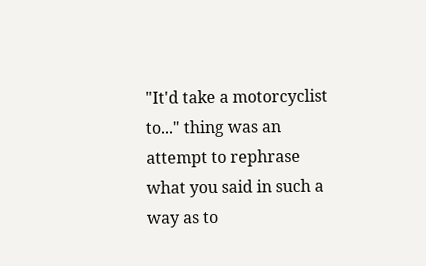"It'd take a motorcyclist to..." thing was an attempt to rephrase what you said in such a way as to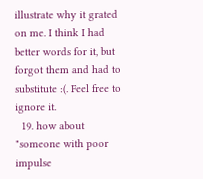illustrate why it grated on me. I think I had better words for it, but forgot them and had to substitute :(. Feel free to ignore it.
  19. how about "someone with poor impulse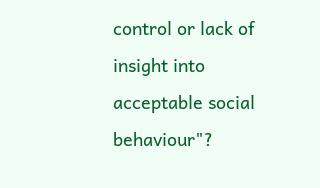control or lack of insight into acceptable social behaviour"?